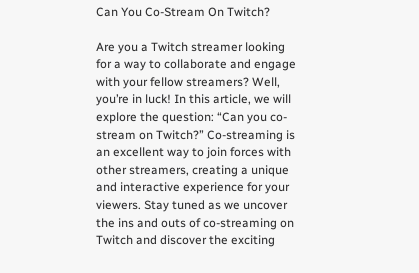Can You Co-Stream On Twitch?

Are you a Twitch streamer looking for a way to collaborate and engage with your fellow streamers? Well, you’re in luck! In this article, we will explore the question: “Can you co-stream on Twitch?” Co-streaming is an excellent way to join forces with other streamers, creating a unique and interactive experience for your viewers. Stay tuned as we uncover the ins and outs of co-streaming on Twitch and discover the exciting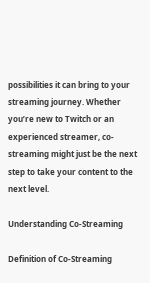possibilities it can bring to your streaming journey. Whether you’re new to Twitch or an experienced streamer, co-streaming might just be the next step to take your content to the next level.

Understanding Co-Streaming

Definition of Co-Streaming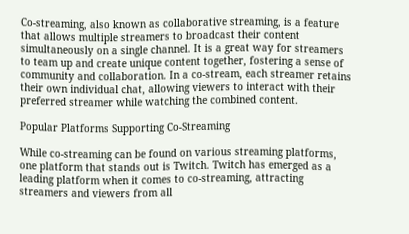Co-streaming, also known as collaborative streaming, is a feature that allows multiple streamers to broadcast their content simultaneously on a single channel. It is a great way for streamers to team up and create unique content together, fostering a sense of community and collaboration. In a co-stream, each streamer retains their own individual chat, allowing viewers to interact with their preferred streamer while watching the combined content.

Popular Platforms Supporting Co-Streaming

While co-streaming can be found on various streaming platforms, one platform that stands out is Twitch. Twitch has emerged as a leading platform when it comes to co-streaming, attracting streamers and viewers from all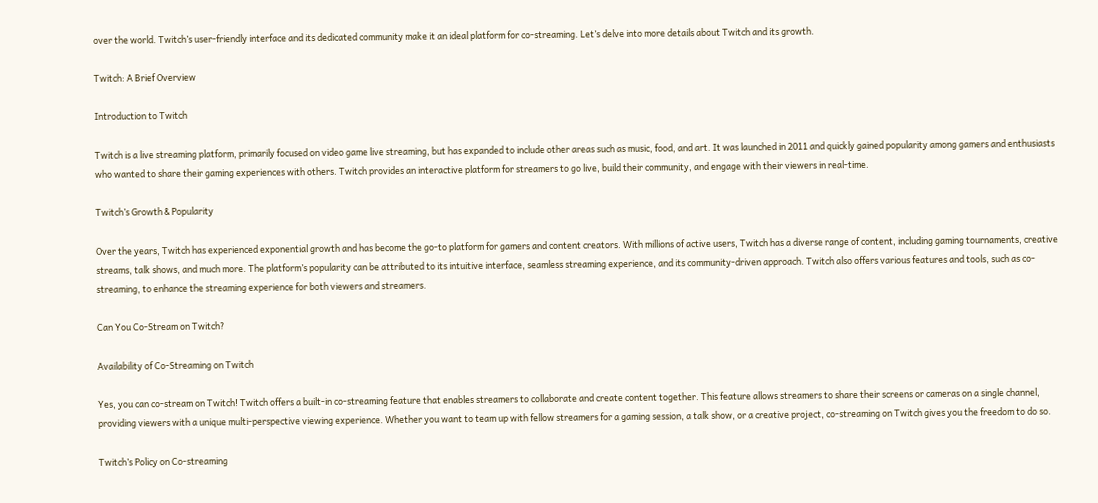over the world. Twitch’s user-friendly interface and its dedicated community make it an ideal platform for co-streaming. Let’s delve into more details about Twitch and its growth.

Twitch: A Brief Overview

Introduction to Twitch

Twitch is a live streaming platform, primarily focused on video game live streaming, but has expanded to include other areas such as music, food, and art. It was launched in 2011 and quickly gained popularity among gamers and enthusiasts who wanted to share their gaming experiences with others. Twitch provides an interactive platform for streamers to go live, build their community, and engage with their viewers in real-time.

Twitch’s Growth & Popularity

Over the years, Twitch has experienced exponential growth and has become the go-to platform for gamers and content creators. With millions of active users, Twitch has a diverse range of content, including gaming tournaments, creative streams, talk shows, and much more. The platform’s popularity can be attributed to its intuitive interface, seamless streaming experience, and its community-driven approach. Twitch also offers various features and tools, such as co-streaming, to enhance the streaming experience for both viewers and streamers.

Can You Co-Stream on Twitch?

Availability of Co-Streaming on Twitch

Yes, you can co-stream on Twitch! Twitch offers a built-in co-streaming feature that enables streamers to collaborate and create content together. This feature allows streamers to share their screens or cameras on a single channel, providing viewers with a unique multi-perspective viewing experience. Whether you want to team up with fellow streamers for a gaming session, a talk show, or a creative project, co-streaming on Twitch gives you the freedom to do so.

Twitch’s Policy on Co-streaming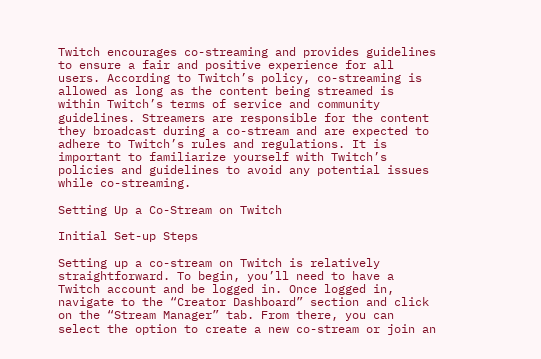Twitch encourages co-streaming and provides guidelines to ensure a fair and positive experience for all users. According to Twitch’s policy, co-streaming is allowed as long as the content being streamed is within Twitch’s terms of service and community guidelines. Streamers are responsible for the content they broadcast during a co-stream and are expected to adhere to Twitch’s rules and regulations. It is important to familiarize yourself with Twitch’s policies and guidelines to avoid any potential issues while co-streaming.

Setting Up a Co-Stream on Twitch

Initial Set-up Steps

Setting up a co-stream on Twitch is relatively straightforward. To begin, you’ll need to have a Twitch account and be logged in. Once logged in, navigate to the “Creator Dashboard” section and click on the “Stream Manager” tab. From there, you can select the option to create a new co-stream or join an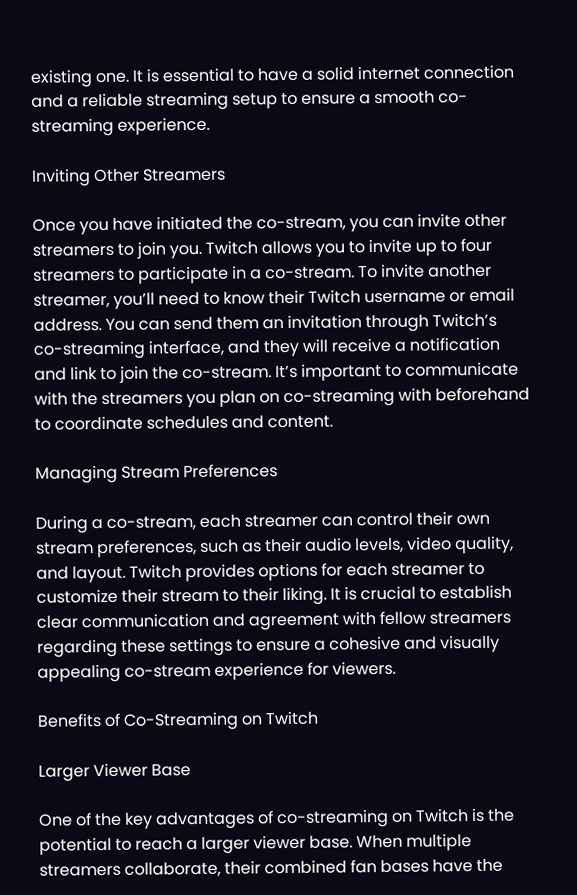existing one. It is essential to have a solid internet connection and a reliable streaming setup to ensure a smooth co-streaming experience.

Inviting Other Streamers

Once you have initiated the co-stream, you can invite other streamers to join you. Twitch allows you to invite up to four streamers to participate in a co-stream. To invite another streamer, you’ll need to know their Twitch username or email address. You can send them an invitation through Twitch’s co-streaming interface, and they will receive a notification and link to join the co-stream. It’s important to communicate with the streamers you plan on co-streaming with beforehand to coordinate schedules and content.

Managing Stream Preferences

During a co-stream, each streamer can control their own stream preferences, such as their audio levels, video quality, and layout. Twitch provides options for each streamer to customize their stream to their liking. It is crucial to establish clear communication and agreement with fellow streamers regarding these settings to ensure a cohesive and visually appealing co-stream experience for viewers.

Benefits of Co-Streaming on Twitch

Larger Viewer Base

One of the key advantages of co-streaming on Twitch is the potential to reach a larger viewer base. When multiple streamers collaborate, their combined fan bases have the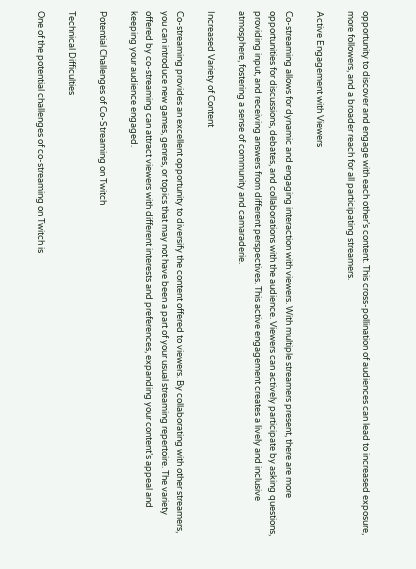opportunity to discover and engage with each other’s content. This cross-pollination of audiences can lead to increased exposure, more followers, and a broader reach for all participating streamers.

Active Engagement with Viewers

Co-streaming allows for dynamic and engaging interaction with viewers. With multiple streamers present, there are more opportunities for discussions, debates, and collaborations with the audience. Viewers can actively participate by asking questions, providing input, and receiving answers from different perspectives. This active engagement creates a lively and inclusive atmosphere, fostering a sense of community and camaraderie.

Increased Variety of Content

Co-streaming provides an excellent opportunity to diversify the content offered to viewers. By collaborating with other streamers, you can introduce new games, genres, or topics that may not have been a part of your usual streaming repertoire. The variety offered by co-streaming can attract viewers with different interests and preferences, expanding your content’s appeal and keeping your audience engaged.

Potential Challenges of Co-Streaming on Twitch

Technical Difficulties

One of the potential challenges of co-streaming on Twitch is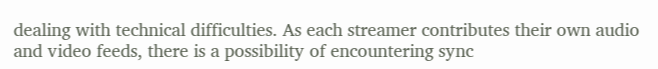dealing with technical difficulties. As each streamer contributes their own audio and video feeds, there is a possibility of encountering sync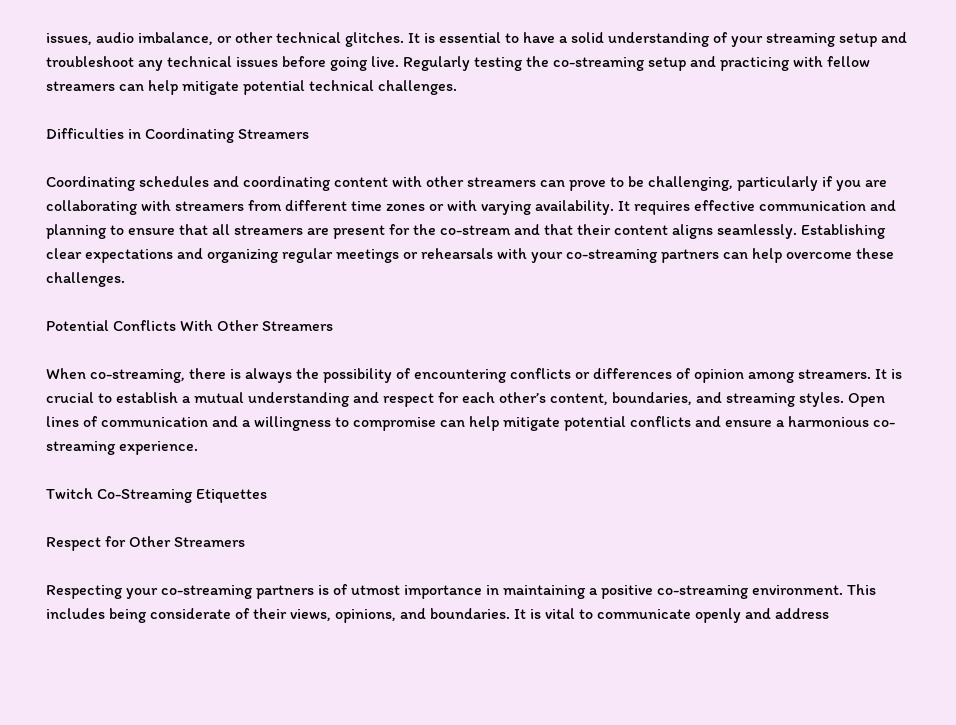issues, audio imbalance, or other technical glitches. It is essential to have a solid understanding of your streaming setup and troubleshoot any technical issues before going live. Regularly testing the co-streaming setup and practicing with fellow streamers can help mitigate potential technical challenges.

Difficulties in Coordinating Streamers

Coordinating schedules and coordinating content with other streamers can prove to be challenging, particularly if you are collaborating with streamers from different time zones or with varying availability. It requires effective communication and planning to ensure that all streamers are present for the co-stream and that their content aligns seamlessly. Establishing clear expectations and organizing regular meetings or rehearsals with your co-streaming partners can help overcome these challenges.

Potential Conflicts With Other Streamers

When co-streaming, there is always the possibility of encountering conflicts or differences of opinion among streamers. It is crucial to establish a mutual understanding and respect for each other’s content, boundaries, and streaming styles. Open lines of communication and a willingness to compromise can help mitigate potential conflicts and ensure a harmonious co-streaming experience.

Twitch Co-Streaming Etiquettes

Respect for Other Streamers

Respecting your co-streaming partners is of utmost importance in maintaining a positive co-streaming environment. This includes being considerate of their views, opinions, and boundaries. It is vital to communicate openly and address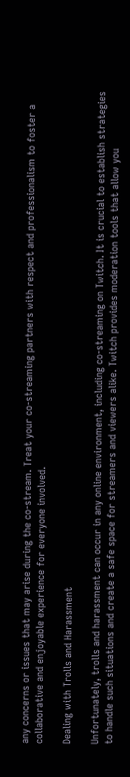any concerns or issues that may arise during the co-stream. Treat your co-streaming partners with respect and professionalism to foster a collaborative and enjoyable experience for everyone involved.

Dealing with Trolls and Harassment

Unfortunately, trolls and harassment can occur in any online environment, including co-streaming on Twitch. It is crucial to establish strategies to handle such situations and create a safe space for streamers and viewers alike. Twitch provides moderation tools that allow you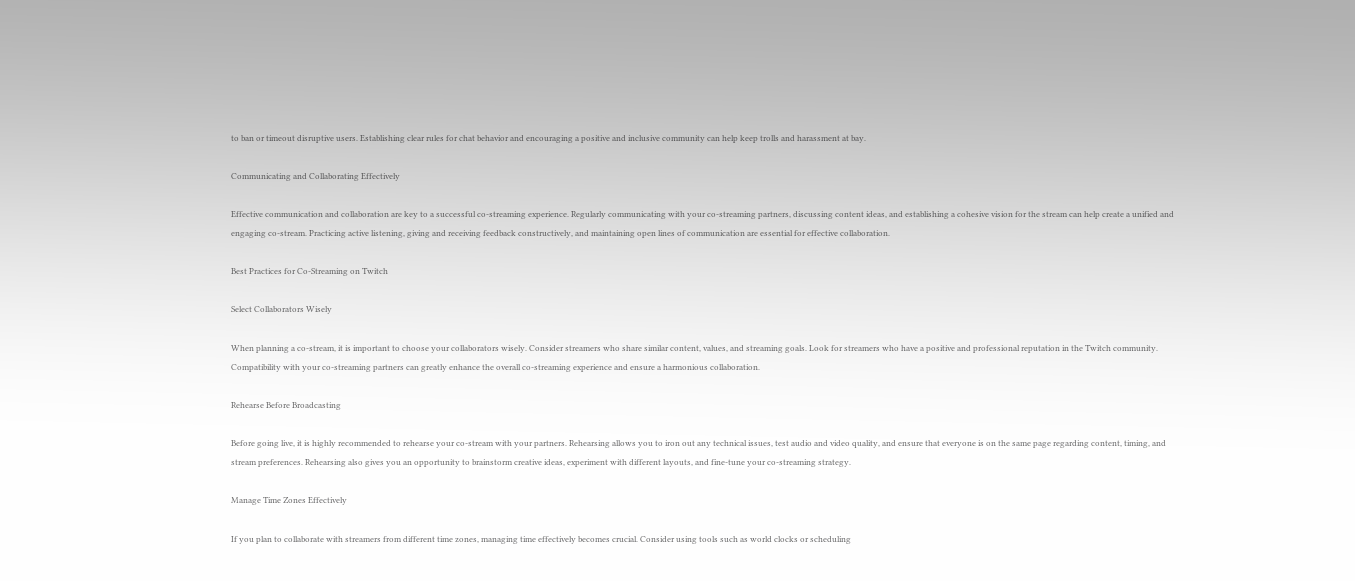to ban or timeout disruptive users. Establishing clear rules for chat behavior and encouraging a positive and inclusive community can help keep trolls and harassment at bay.

Communicating and Collaborating Effectively

Effective communication and collaboration are key to a successful co-streaming experience. Regularly communicating with your co-streaming partners, discussing content ideas, and establishing a cohesive vision for the stream can help create a unified and engaging co-stream. Practicing active listening, giving and receiving feedback constructively, and maintaining open lines of communication are essential for effective collaboration.

Best Practices for Co-Streaming on Twitch

Select Collaborators Wisely

When planning a co-stream, it is important to choose your collaborators wisely. Consider streamers who share similar content, values, and streaming goals. Look for streamers who have a positive and professional reputation in the Twitch community. Compatibility with your co-streaming partners can greatly enhance the overall co-streaming experience and ensure a harmonious collaboration.

Rehearse Before Broadcasting

Before going live, it is highly recommended to rehearse your co-stream with your partners. Rehearsing allows you to iron out any technical issues, test audio and video quality, and ensure that everyone is on the same page regarding content, timing, and stream preferences. Rehearsing also gives you an opportunity to brainstorm creative ideas, experiment with different layouts, and fine-tune your co-streaming strategy.

Manage Time Zones Effectively

If you plan to collaborate with streamers from different time zones, managing time effectively becomes crucial. Consider using tools such as world clocks or scheduling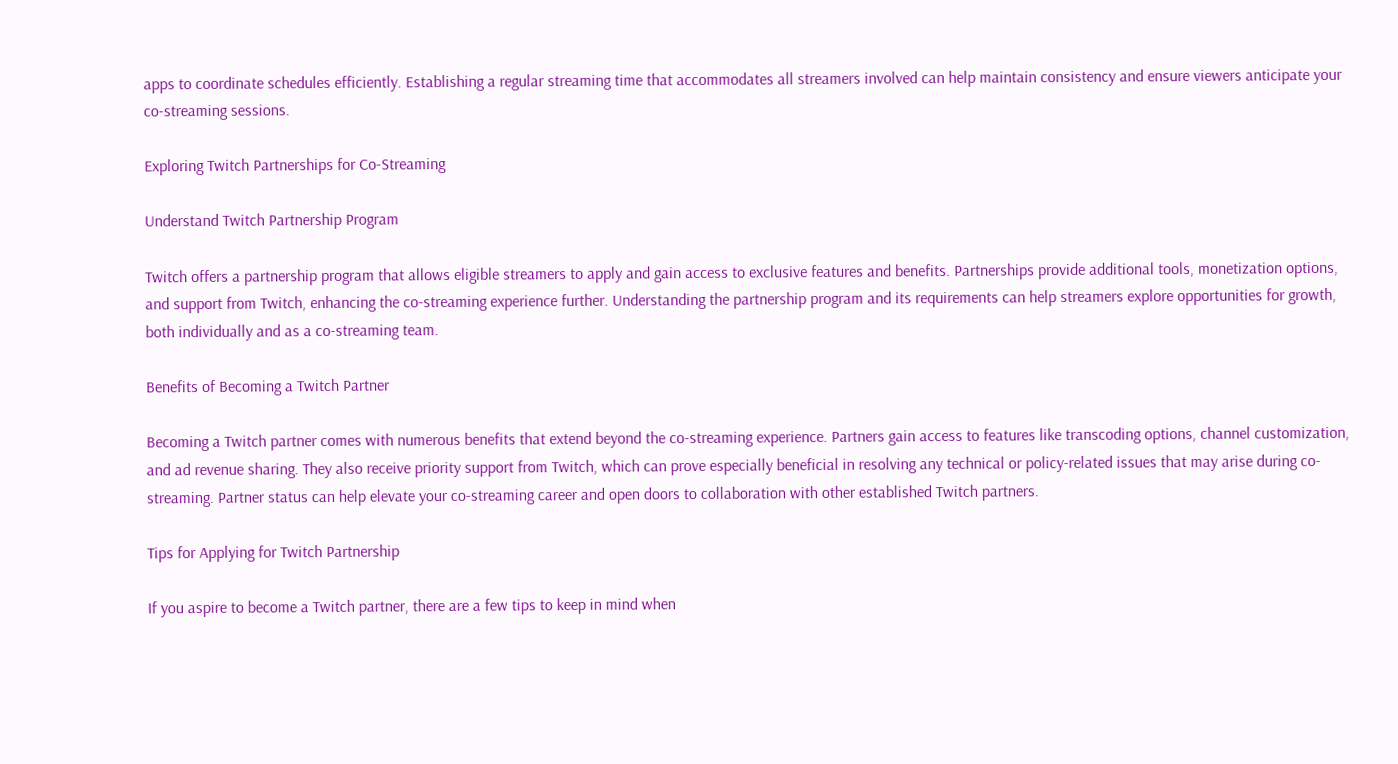apps to coordinate schedules efficiently. Establishing a regular streaming time that accommodates all streamers involved can help maintain consistency and ensure viewers anticipate your co-streaming sessions.

Exploring Twitch Partnerships for Co-Streaming

Understand Twitch Partnership Program

Twitch offers a partnership program that allows eligible streamers to apply and gain access to exclusive features and benefits. Partnerships provide additional tools, monetization options, and support from Twitch, enhancing the co-streaming experience further. Understanding the partnership program and its requirements can help streamers explore opportunities for growth, both individually and as a co-streaming team.

Benefits of Becoming a Twitch Partner

Becoming a Twitch partner comes with numerous benefits that extend beyond the co-streaming experience. Partners gain access to features like transcoding options, channel customization, and ad revenue sharing. They also receive priority support from Twitch, which can prove especially beneficial in resolving any technical or policy-related issues that may arise during co-streaming. Partner status can help elevate your co-streaming career and open doors to collaboration with other established Twitch partners.

Tips for Applying for Twitch Partnership

If you aspire to become a Twitch partner, there are a few tips to keep in mind when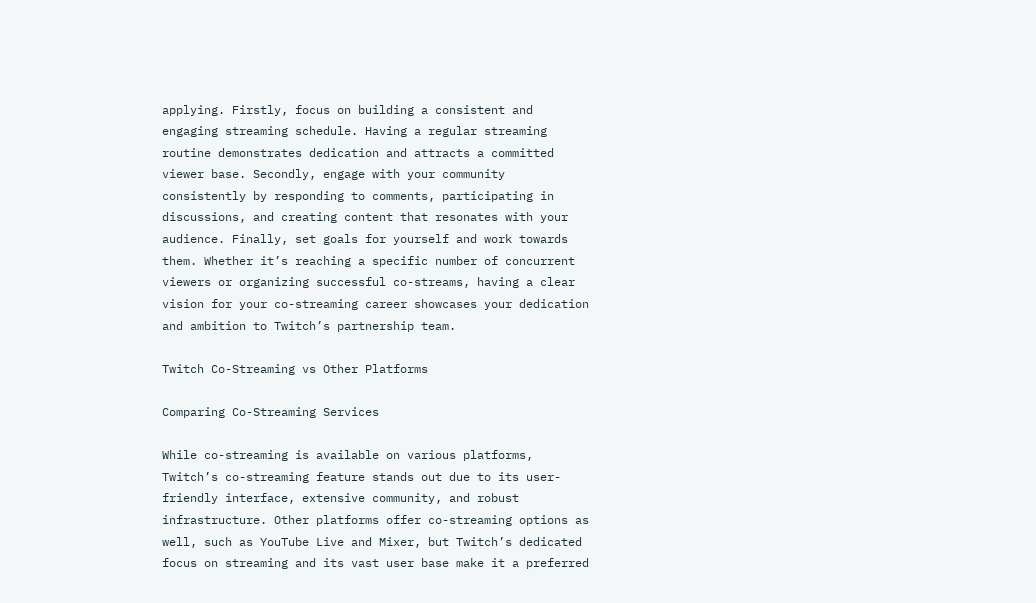applying. Firstly, focus on building a consistent and engaging streaming schedule. Having a regular streaming routine demonstrates dedication and attracts a committed viewer base. Secondly, engage with your community consistently by responding to comments, participating in discussions, and creating content that resonates with your audience. Finally, set goals for yourself and work towards them. Whether it’s reaching a specific number of concurrent viewers or organizing successful co-streams, having a clear vision for your co-streaming career showcases your dedication and ambition to Twitch’s partnership team.

Twitch Co-Streaming vs Other Platforms

Comparing Co-Streaming Services

While co-streaming is available on various platforms, Twitch’s co-streaming feature stands out due to its user-friendly interface, extensive community, and robust infrastructure. Other platforms offer co-streaming options as well, such as YouTube Live and Mixer, but Twitch’s dedicated focus on streaming and its vast user base make it a preferred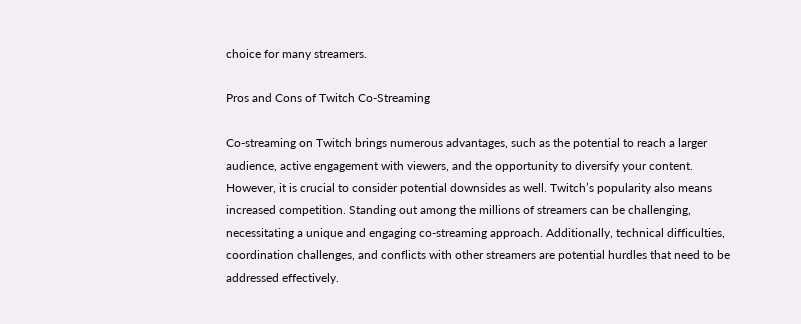choice for many streamers.

Pros and Cons of Twitch Co-Streaming

Co-streaming on Twitch brings numerous advantages, such as the potential to reach a larger audience, active engagement with viewers, and the opportunity to diversify your content. However, it is crucial to consider potential downsides as well. Twitch’s popularity also means increased competition. Standing out among the millions of streamers can be challenging, necessitating a unique and engaging co-streaming approach. Additionally, technical difficulties, coordination challenges, and conflicts with other streamers are potential hurdles that need to be addressed effectively.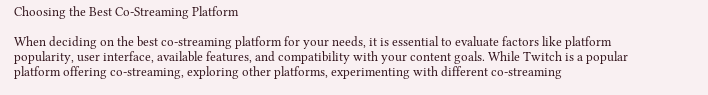Choosing the Best Co-Streaming Platform

When deciding on the best co-streaming platform for your needs, it is essential to evaluate factors like platform popularity, user interface, available features, and compatibility with your content goals. While Twitch is a popular platform offering co-streaming, exploring other platforms, experimenting with different co-streaming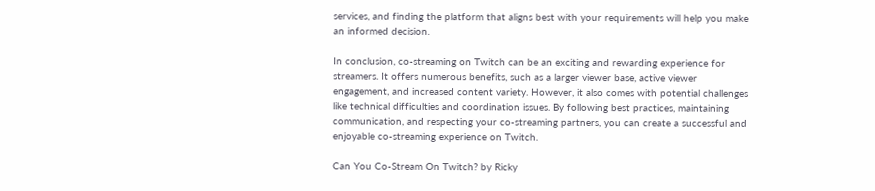services, and finding the platform that aligns best with your requirements will help you make an informed decision.

In conclusion, co-streaming on Twitch can be an exciting and rewarding experience for streamers. It offers numerous benefits, such as a larger viewer base, active viewer engagement, and increased content variety. However, it also comes with potential challenges like technical difficulties and coordination issues. By following best practices, maintaining communication, and respecting your co-streaming partners, you can create a successful and enjoyable co-streaming experience on Twitch.

Can You Co-Stream On Twitch? by Ricky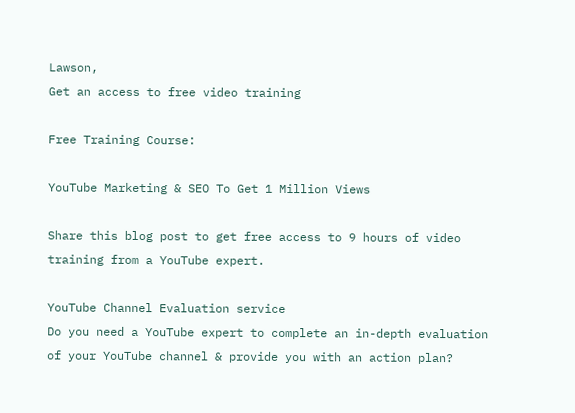Lawson,
Get an access to free video training

Free Training Course:

YouTube Marketing & SEO To Get 1 Million Views

Share this blog post to get free access to 9 hours of video training from a YouTube expert.

YouTube Channel Evaluation service
Do you need a YouTube expert to complete an in-depth evaluation of your YouTube channel & provide you with an action plan?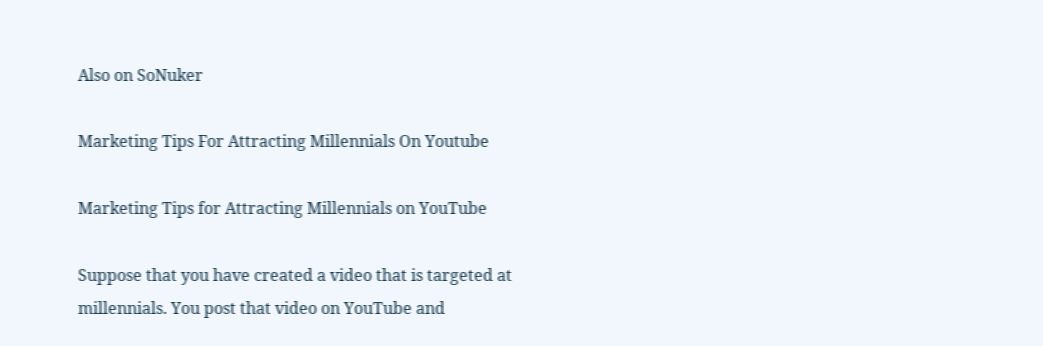Also on SoNuker

Marketing Tips For Attracting Millennials On Youtube

Marketing Tips for Attracting Millennials on YouTube

Suppose that you have created a video that is targeted at millennials. You post that video on YouTube and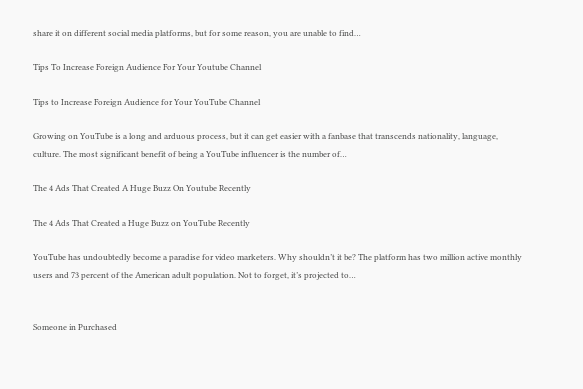share it on different social media platforms, but for some reason, you are unable to find…

Tips To Increase Foreign Audience For Your Youtube Channel

Tips to Increase Foreign Audience for Your YouTube Channel

Growing on YouTube is a long and arduous process, but it can get easier with a fanbase that transcends nationality, language, culture. The most significant benefit of being a YouTube influencer is the number of…

The 4 Ads That Created A Huge Buzz On Youtube Recently

The 4 Ads That Created a Huge Buzz on YouTube Recently

YouTube has undoubtedly become a paradise for video marketers. Why shouldn’t it be? The platform has two million active monthly users and 73 percent of the American adult population. Not to forget, it’s projected to…


Someone in Purchased